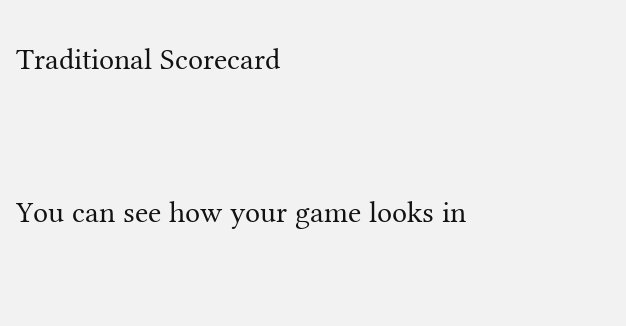Traditional Scorecard


You can see how your game looks in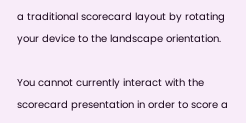a traditional scorecard layout by rotating your device to the landscape orientation.

You cannot currently interact with the scorecard presentation in order to score a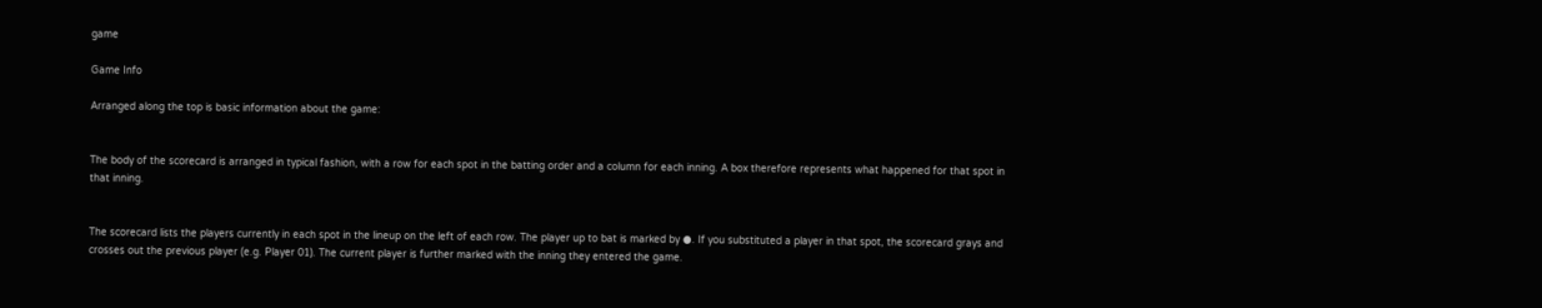game

Game Info

Arranged along the top is basic information about the game:


The body of the scorecard is arranged in typical fashion, with a row for each spot in the batting order and a column for each inning. A box therefore represents what happened for that spot in that inning.


The scorecard lists the players currently in each spot in the lineup on the left of each row. The player up to bat is marked by ●. If you substituted a player in that spot, the scorecard grays and crosses out the previous player (e.g. Player 01). The current player is further marked with the inning they entered the game.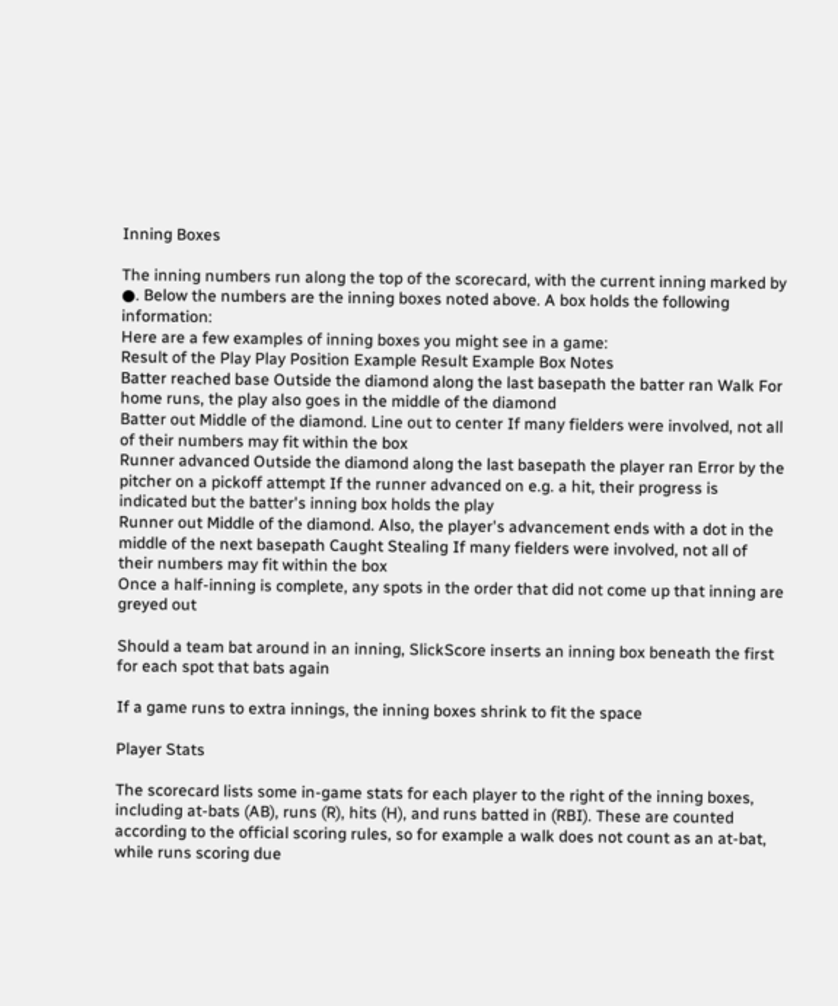Inning Boxes

The inning numbers run along the top of the scorecard, with the current inning marked by ●. Below the numbers are the inning boxes noted above. A box holds the following information:
Here are a few examples of inning boxes you might see in a game:
Result of the Play Play Position Example Result Example Box Notes
Batter reached base Outside the diamond along the last basepath the batter ran Walk For home runs, the play also goes in the middle of the diamond
Batter out Middle of the diamond. Line out to center If many fielders were involved, not all of their numbers may fit within the box
Runner advanced Outside the diamond along the last basepath the player ran Error by the pitcher on a pickoff attempt If the runner advanced on e.g. a hit, their progress is indicated but the batter's inning box holds the play
Runner out Middle of the diamond. Also, the player's advancement ends with a dot in the middle of the next basepath Caught Stealing If many fielders were involved, not all of their numbers may fit within the box
Once a half-inning is complete, any spots in the order that did not come up that inning are greyed out

Should a team bat around in an inning, SlickScore inserts an inning box beneath the first for each spot that bats again

If a game runs to extra innings, the inning boxes shrink to fit the space

Player Stats

The scorecard lists some in-game stats for each player to the right of the inning boxes, including at-bats (AB), runs (R), hits (H), and runs batted in (RBI). These are counted according to the official scoring rules, so for example a walk does not count as an at-bat, while runs scoring due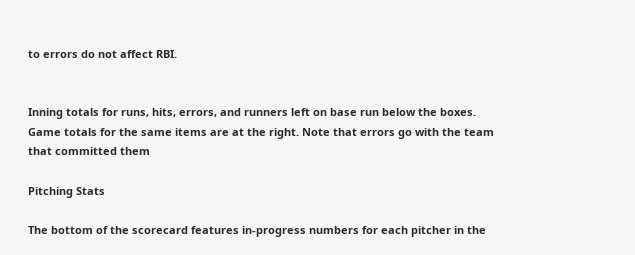to errors do not affect RBI.


Inning totals for runs, hits, errors, and runners left on base run below the boxes. Game totals for the same items are at the right. Note that errors go with the team that committed them

Pitching Stats

The bottom of the scorecard features in-progress numbers for each pitcher in the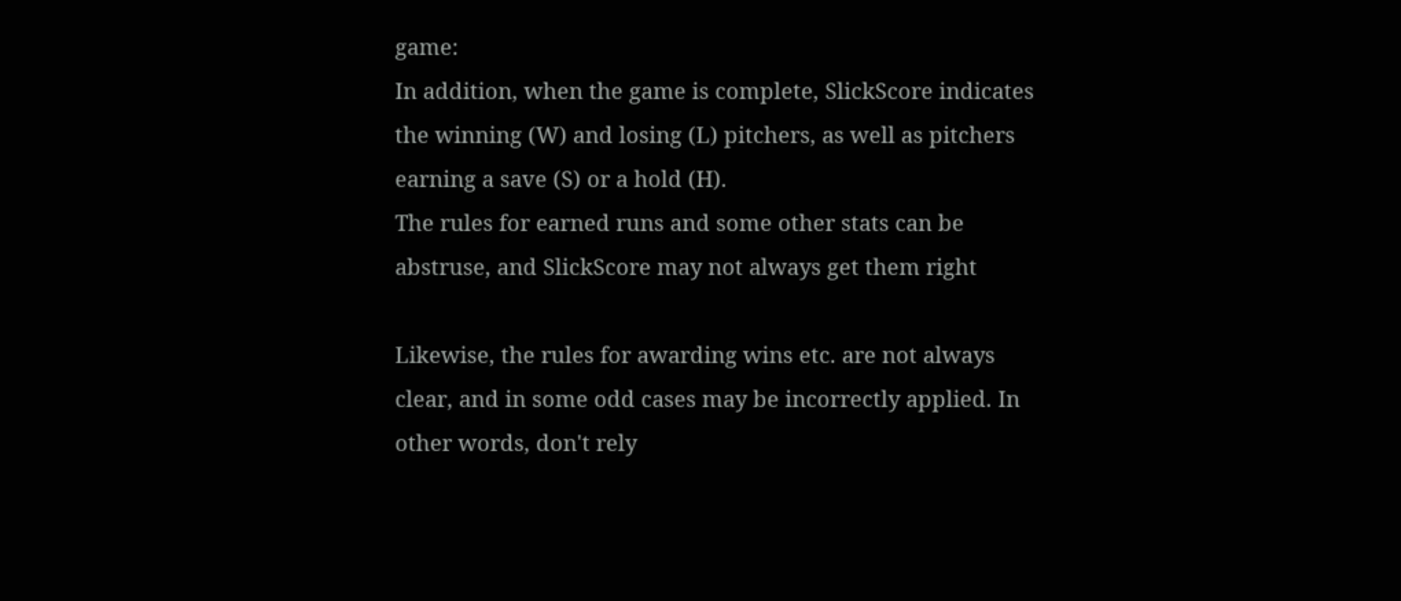game:
In addition, when the game is complete, SlickScore indicates the winning (W) and losing (L) pitchers, as well as pitchers earning a save (S) or a hold (H).
The rules for earned runs and some other stats can be abstruse, and SlickScore may not always get them right

Likewise, the rules for awarding wins etc. are not always clear, and in some odd cases may be incorrectly applied. In other words, don't rely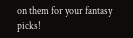on them for your fantasy picks!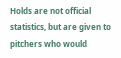Holds are not official statistics, but are given to pitchers who would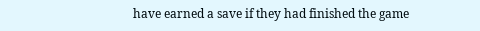have earned a save if they had finished the game